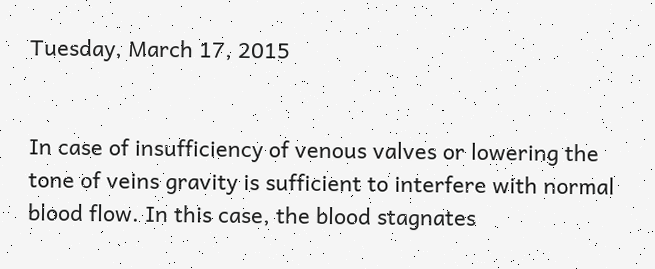Tuesday, March 17, 2015


In case of insufficiency of venous valves or lowering the tone of veins gravity is sufficient to interfere with normal blood flow. In this case, the blood stagnates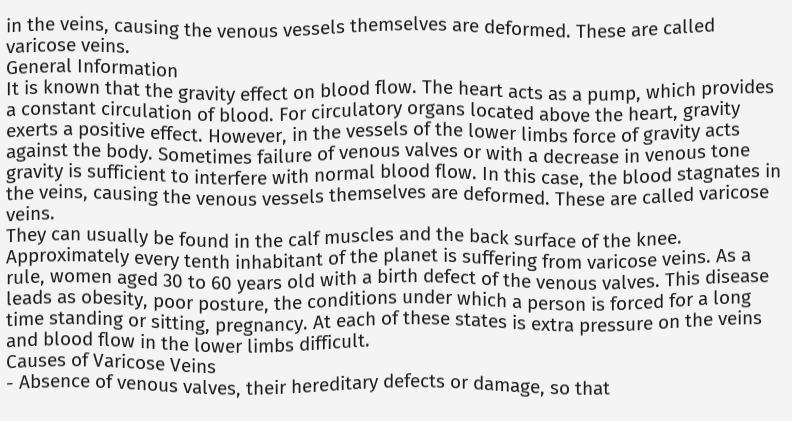in the veins, causing the venous vessels themselves are deformed. These are called varicose veins.
General Information
It is known that the gravity effect on blood flow. The heart acts as a pump, which provides a constant circulation of blood. For circulatory organs located above the heart, gravity exerts a positive effect. However, in the vessels of the lower limbs force of gravity acts against the body. Sometimes failure of venous valves or with a decrease in venous tone gravity is sufficient to interfere with normal blood flow. In this case, the blood stagnates in the veins, causing the venous vessels themselves are deformed. These are called varicose veins.
They can usually be found in the calf muscles and the back surface of the knee. Approximately every tenth inhabitant of the planet is suffering from varicose veins. As a rule, women aged 30 to 60 years old with a birth defect of the venous valves. This disease leads as obesity, poor posture, the conditions under which a person is forced for a long time standing or sitting, pregnancy. At each of these states is extra pressure on the veins and blood flow in the lower limbs difficult.
Causes of Varicose Veins
- Absence of venous valves, their hereditary defects or damage, so that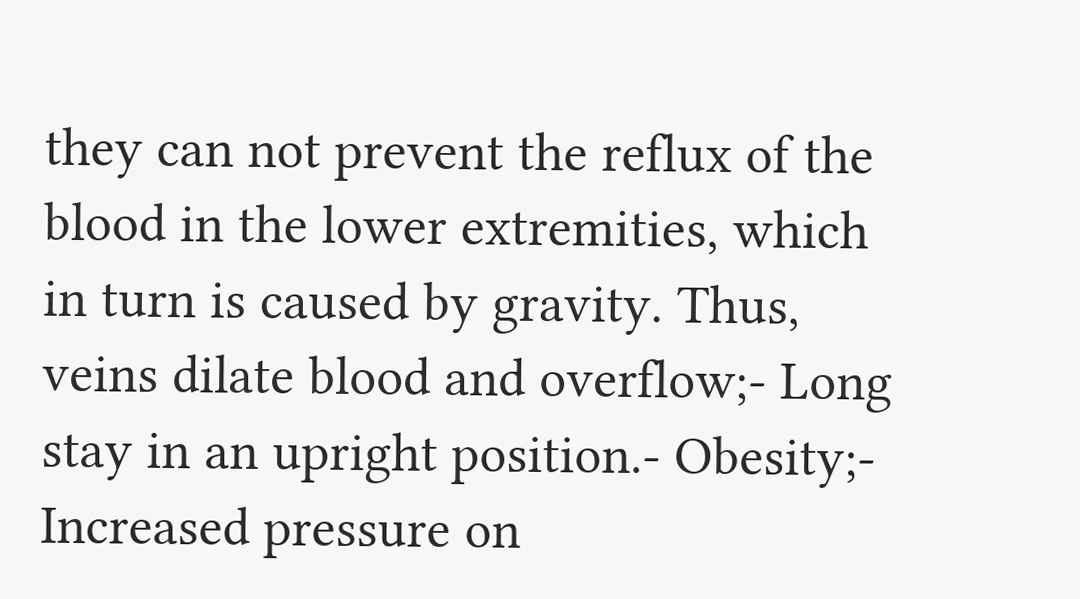they can not prevent the reflux of the blood in the lower extremities, which in turn is caused by gravity. Thus, veins dilate blood and overflow;- Long stay in an upright position.- Obesity;- Increased pressure on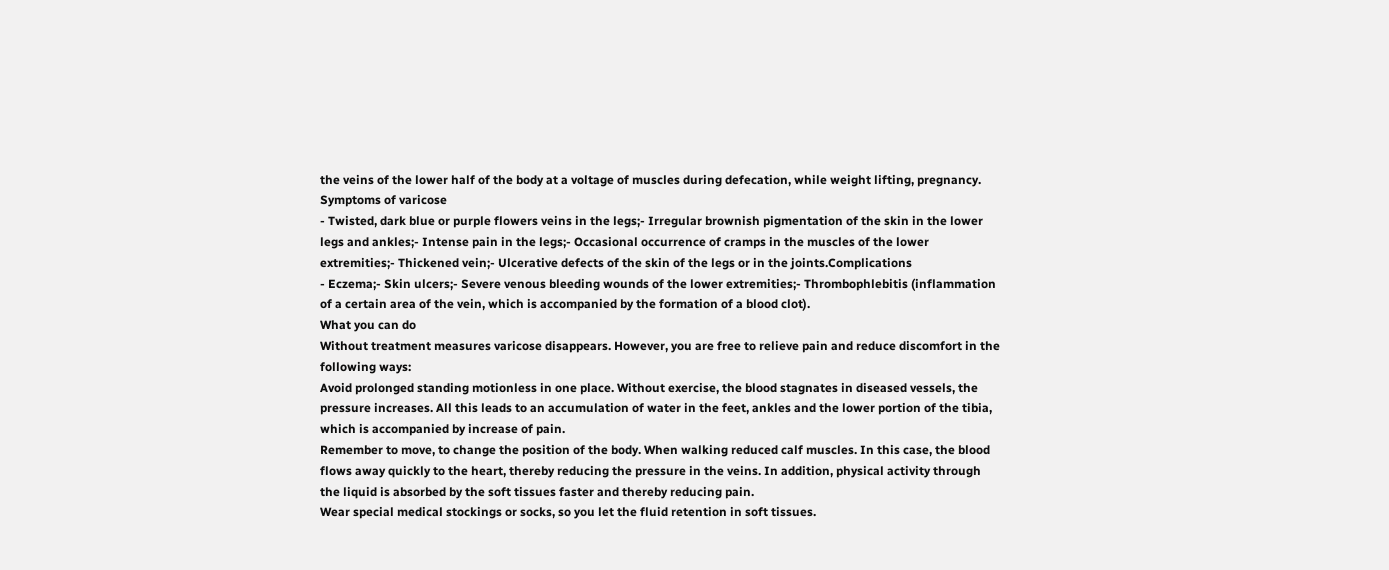the veins of the lower half of the body at a voltage of muscles during defecation, while weight lifting, pregnancy.
Symptoms of varicose
- Twisted, dark blue or purple flowers veins in the legs;- Irregular brownish pigmentation of the skin in the lower legs and ankles;- Intense pain in the legs;- Occasional occurrence of cramps in the muscles of the lower extremities;- Thickened vein;- Ulcerative defects of the skin of the legs or in the joints.Complications
- Eczema;- Skin ulcers;- Severe venous bleeding wounds of the lower extremities;- Thrombophlebitis (inflammation of a certain area of the vein, which is accompanied by the formation of a blood clot).
What you can do
Without treatment measures varicose disappears. However, you are free to relieve pain and reduce discomfort in the following ways:
Avoid prolonged standing motionless in one place. Without exercise, the blood stagnates in diseased vessels, the pressure increases. All this leads to an accumulation of water in the feet, ankles and the lower portion of the tibia, which is accompanied by increase of pain.
Remember to move, to change the position of the body. When walking reduced calf muscles. In this case, the blood flows away quickly to the heart, thereby reducing the pressure in the veins. In addition, physical activity through the liquid is absorbed by the soft tissues faster and thereby reducing pain.
Wear special medical stockings or socks, so you let the fluid retention in soft tissues.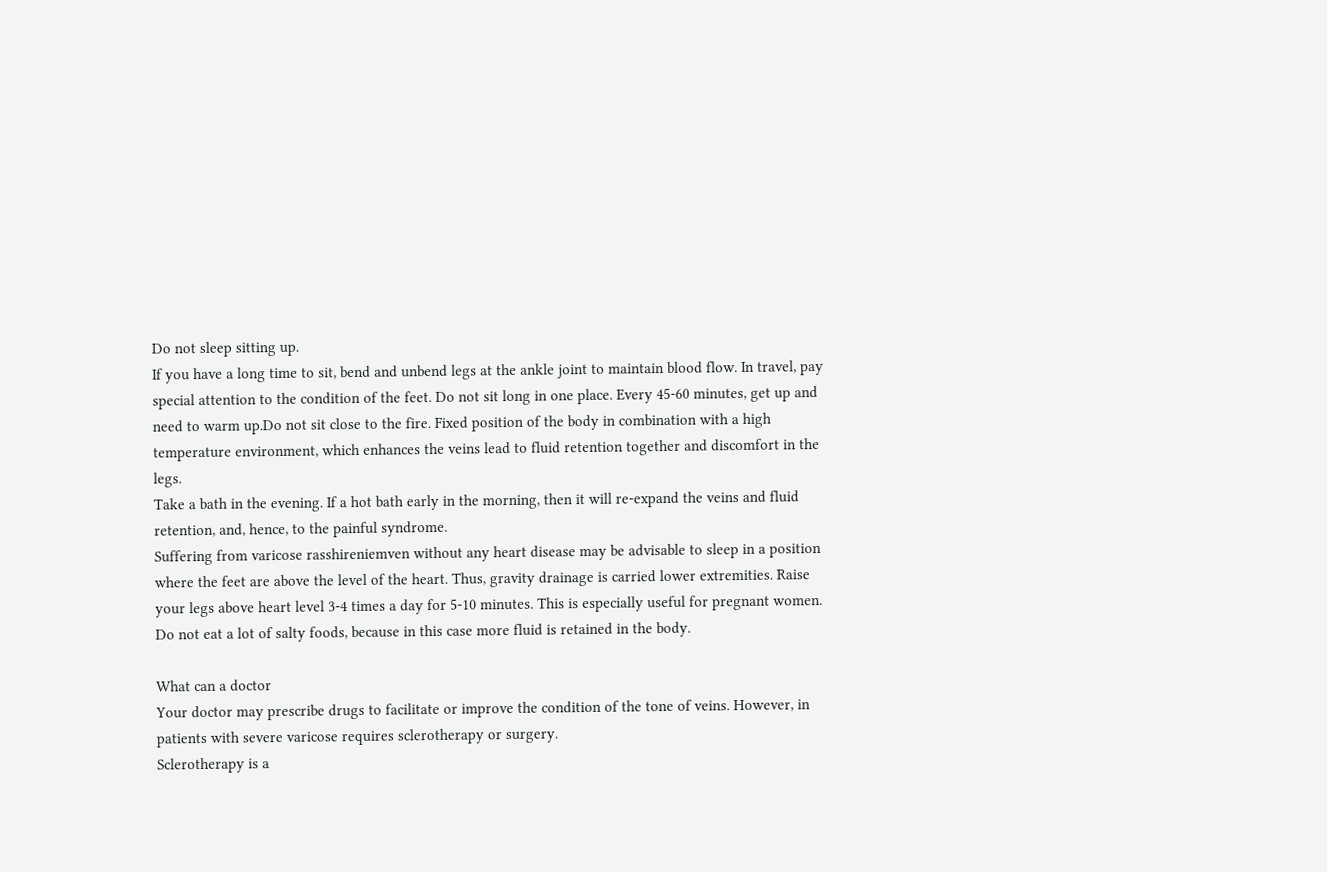Do not sleep sitting up.
If you have a long time to sit, bend and unbend legs at the ankle joint to maintain blood flow. In travel, pay special attention to the condition of the feet. Do not sit long in one place. Every 45-60 minutes, get up and need to warm up.Do not sit close to the fire. Fixed position of the body in combination with a high temperature environment, which enhances the veins lead to fluid retention together and discomfort in the legs.
Take a bath in the evening. If a hot bath early in the morning, then it will re-expand the veins and fluid retention, and, hence, to the painful syndrome.
Suffering from varicose rasshireniemven without any heart disease may be advisable to sleep in a position where the feet are above the level of the heart. Thus, gravity drainage is carried lower extremities. Raise your legs above heart level 3-4 times a day for 5-10 minutes. This is especially useful for pregnant women. Do not eat a lot of salty foods, because in this case more fluid is retained in the body.

What can a doctor
Your doctor may prescribe drugs to facilitate or improve the condition of the tone of veins. However, in patients with severe varicose requires sclerotherapy or surgery.
Sclerotherapy is a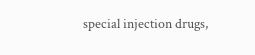special injection drugs,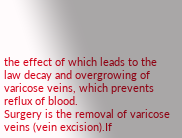the effect of which leads to the law decay and overgrowing of varicose veins, which prevents reflux of blood.
Surgery is the removal of varicose veins (vein excision).If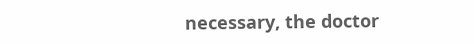necessary, the doctor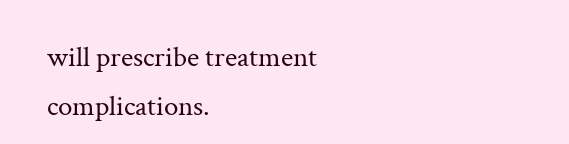will prescribe treatment complications.